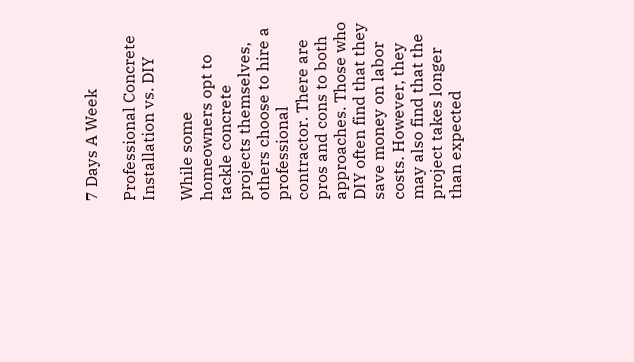7 Days A Week

Professional Concrete Installation vs. DIY

While some homeowners opt to tackle concrete projects themselves, others choose to hire a professional contractor. There are pros and cons to both approaches. Those who DIY often find that they save money on labor costs. However, they may also find that the project takes longer than expected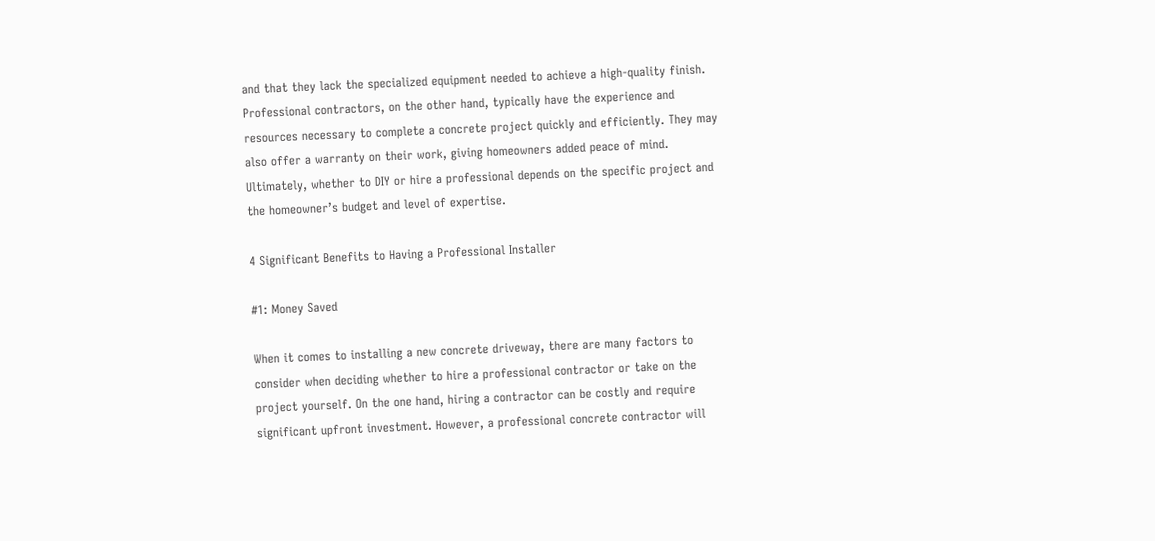and that they lack the specialized equipment needed to achieve a high-quality finish. Professional contractors, on the other hand, typically have the experience and resources necessary to complete a concrete project quickly and efficiently. They may also offer a warranty on their work, giving homeowners added peace of mind. Ultimately, whether to DIY or hire a professional depends on the specific project and the homeowner’s budget and level of expertise.

4 Significant Benefits to Having a Professional Installer

#1: Money Saved

When it comes to installing a new concrete driveway, there are many factors to consider when deciding whether to hire a professional contractor or take on the project yourself. On the one hand, hiring a contractor can be costly and require significant upfront investment. However, a professional concrete contractor will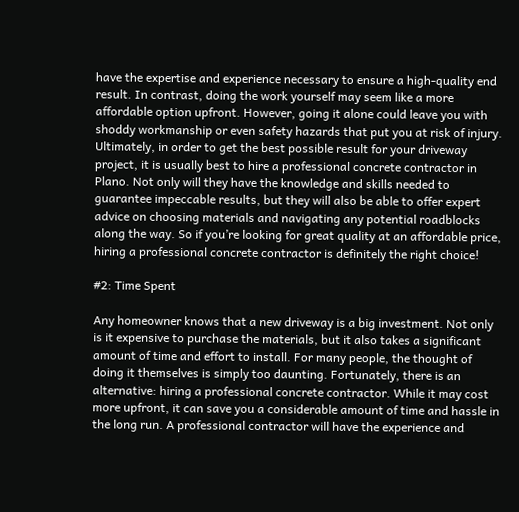have the expertise and experience necessary to ensure a high-quality end result. In contrast, doing the work yourself may seem like a more affordable option upfront. However, going it alone could leave you with shoddy workmanship or even safety hazards that put you at risk of injury. Ultimately, in order to get the best possible result for your driveway project, it is usually best to hire a professional concrete contractor in Plano. Not only will they have the knowledge and skills needed to guarantee impeccable results, but they will also be able to offer expert advice on choosing materials and navigating any potential roadblocks along the way. So if you’re looking for great quality at an affordable price, hiring a professional concrete contractor is definitely the right choice!

#2: Time Spent

Any homeowner knows that a new driveway is a big investment. Not only is it expensive to purchase the materials, but it also takes a significant amount of time and effort to install. For many people, the thought of doing it themselves is simply too daunting. Fortunately, there is an alternative: hiring a professional concrete contractor. While it may cost more upfront, it can save you a considerable amount of time and hassle in the long run. A professional contractor will have the experience and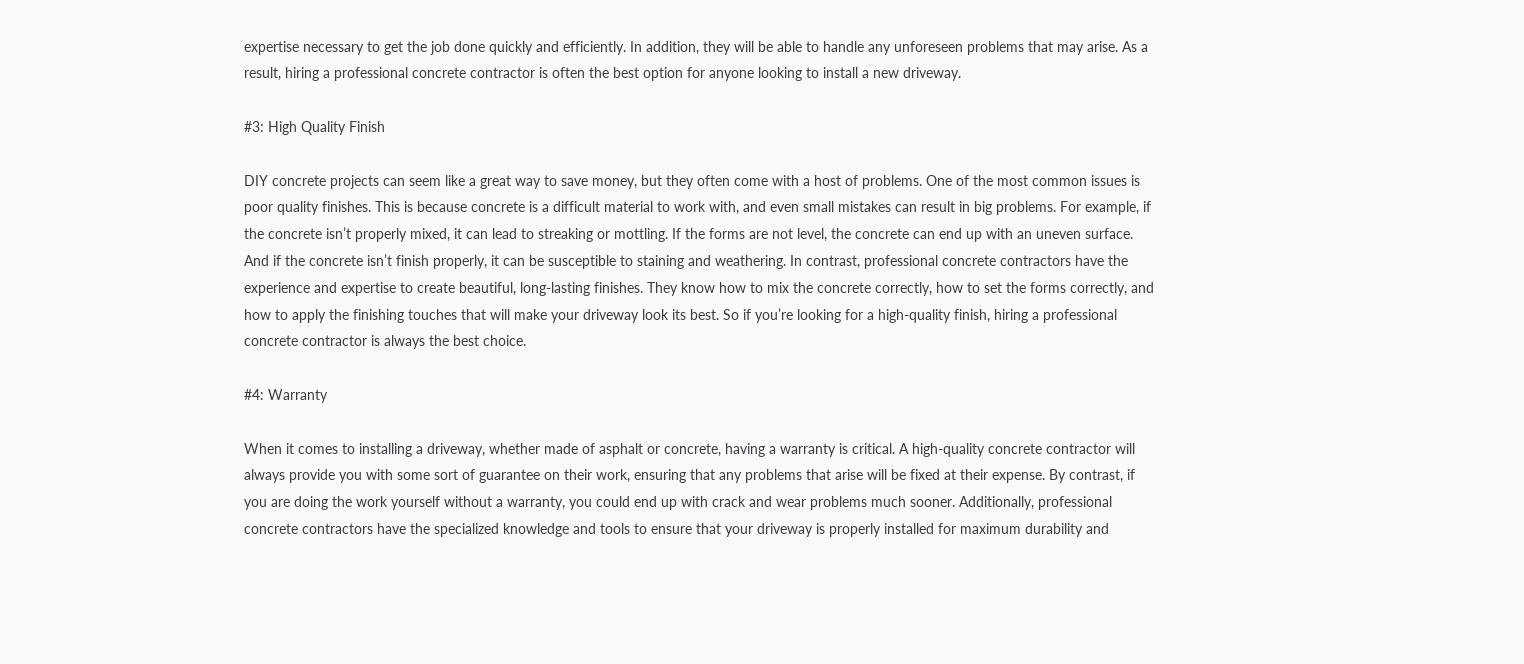expertise necessary to get the job done quickly and efficiently. In addition, they will be able to handle any unforeseen problems that may arise. As a result, hiring a professional concrete contractor is often the best option for anyone looking to install a new driveway.

#3: High Quality Finish

DIY concrete projects can seem like a great way to save money, but they often come with a host of problems. One of the most common issues is poor quality finishes. This is because concrete is a difficult material to work with, and even small mistakes can result in big problems. For example, if the concrete isn’t properly mixed, it can lead to streaking or mottling. If the forms are not level, the concrete can end up with an uneven surface. And if the concrete isn’t finish properly, it can be susceptible to staining and weathering. In contrast, professional concrete contractors have the experience and expertise to create beautiful, long-lasting finishes. They know how to mix the concrete correctly, how to set the forms correctly, and how to apply the finishing touches that will make your driveway look its best. So if you’re looking for a high-quality finish, hiring a professional concrete contractor is always the best choice.

#4: Warranty

When it comes to installing a driveway, whether made of asphalt or concrete, having a warranty is critical. A high-quality concrete contractor will always provide you with some sort of guarantee on their work, ensuring that any problems that arise will be fixed at their expense. By contrast, if you are doing the work yourself without a warranty, you could end up with crack and wear problems much sooner. Additionally, professional concrete contractors have the specialized knowledge and tools to ensure that your driveway is properly installed for maximum durability and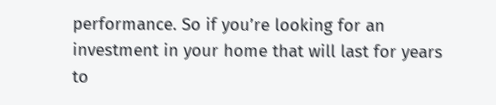performance. So if you’re looking for an investment in your home that will last for years to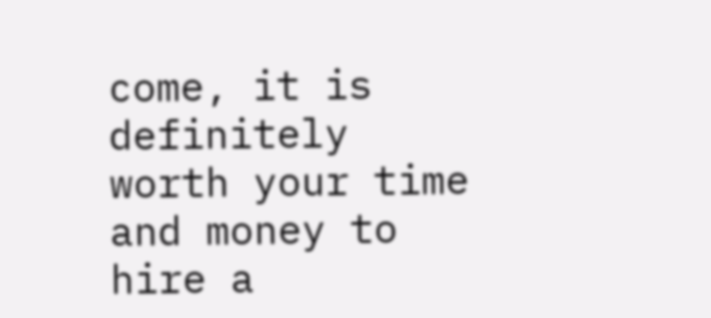come, it is definitely worth your time and money to hire a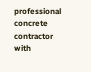professional concrete contractor with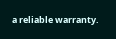a reliable warranty.